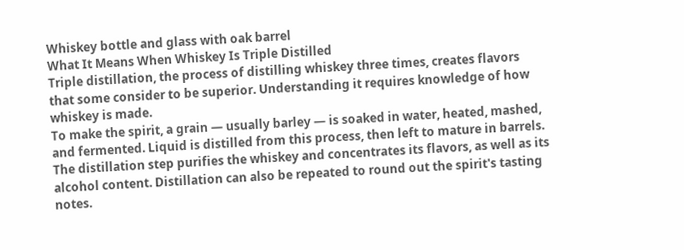Whiskey bottle and glass with oak barrel
What It Means When Whiskey Is Triple Distilled
Triple distillation, the process of distilling whiskey three times, creates flavors that some consider to be superior. Understanding it requires knowledge of how whiskey is made.
To make the spirit, a grain — usually barley — is soaked in water, heated, mashed, and fermented. Liquid is distilled from this process, then left to mature in barrels.
The distillation step purifies the whiskey and concentrates its flavors, as well as its alcohol content. Distillation can also be repeated to round out the spirit's tasting notes.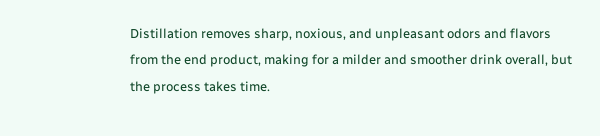Distillation removes sharp, noxious, and unpleasant odors and flavors from the end product, making for a milder and smoother drink overall, but the process takes time.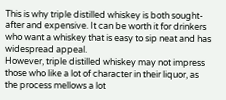This is why triple distilled whiskey is both sought-after and expensive. It can be worth it for drinkers who want a whiskey that is easy to sip neat and has widespread appeal.
However, triple distilled whiskey may not impress those who like a lot of character in their liquor, as the process mellows a lot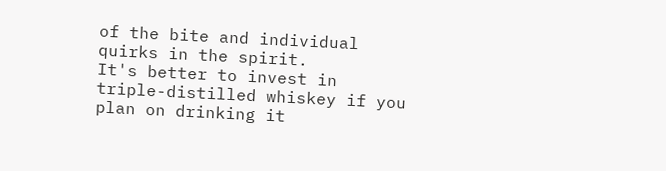of the bite and individual quirks in the spirit.
It's better to invest in triple-distilled whiskey if you plan on drinking it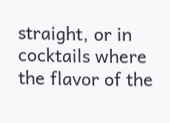straight, or in cocktails where the flavor of the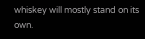whiskey will mostly stand on its own.